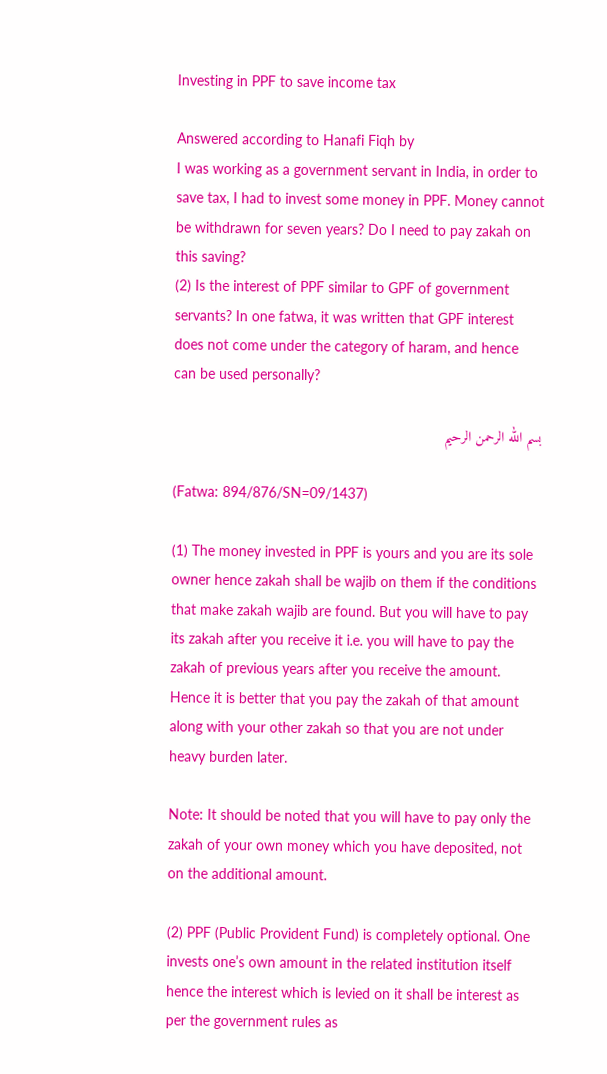Investing in PPF to save income tax

Answered according to Hanafi Fiqh by
I was working as a government servant in India, in order to save tax, I had to invest some money in PPF. Money cannot be withdrawn for seven years? Do I need to pay zakah on this saving?
(2) Is the interest of PPF similar to GPF of government servants? In one fatwa, it was written that GPF interest does not come under the category of haram, and hence can be used personally?

بسم الله الرحمن الرحيم

(Fatwa: 894/876/SN=09/1437)

(1) The money invested in PPF is yours and you are its sole owner hence zakah shall be wajib on them if the conditions that make zakah wajib are found. But you will have to pay its zakah after you receive it i.e. you will have to pay the zakah of previous years after you receive the amount. Hence it is better that you pay the zakah of that amount along with your other zakah so that you are not under heavy burden later.

Note: It should be noted that you will have to pay only the zakah of your own money which you have deposited, not on the additional amount.

(2) PPF (Public Provident Fund) is completely optional. One invests one’s own amount in the related institution itself hence the interest which is levied on it shall be interest as per the government rules as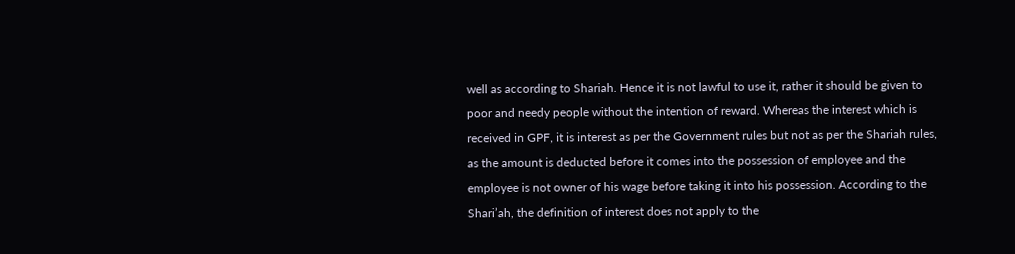well as according to Shariah. Hence it is not lawful to use it, rather it should be given to poor and needy people without the intention of reward. Whereas the interest which is received in GPF, it is interest as per the Government rules but not as per the Shariah rules, as the amount is deducted before it comes into the possession of employee and the employee is not owner of his wage before taking it into his possession. According to the Shari’ah, the definition of interest does not apply to the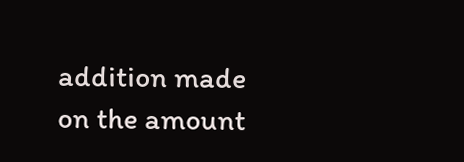addition made on the amount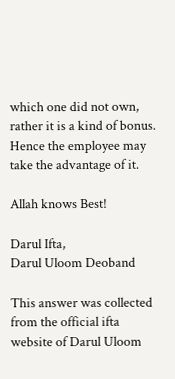which one did not own, rather it is a kind of bonus. Hence the employee may take the advantage of it.

Allah knows Best!

Darul Ifta,
Darul Uloom Deoband

This answer was collected from the official ifta website of Darul Uloom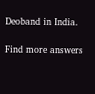Deoband in India.

Find more answers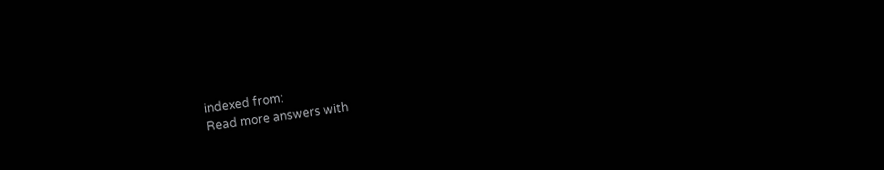indexed from:
Read more answers with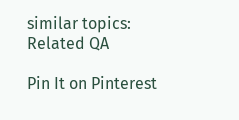similar topics:
Related QA

Pin It on Pinterest